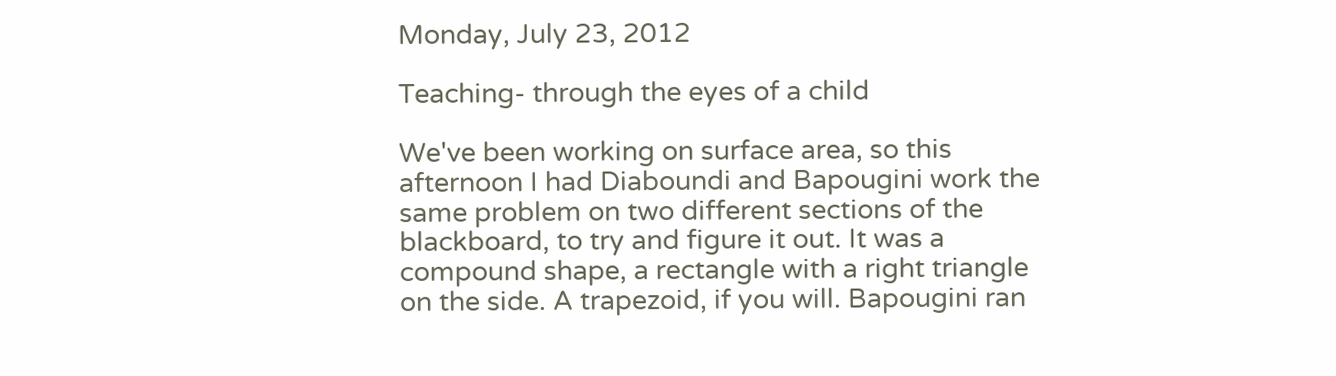Monday, July 23, 2012

Teaching- through the eyes of a child

We've been working on surface area, so this afternoon I had Diaboundi and Bapougini work the same problem on two different sections of the blackboard, to try and figure it out. It was a compound shape, a rectangle with a right triangle on the side. A trapezoid, if you will. Bapougini ran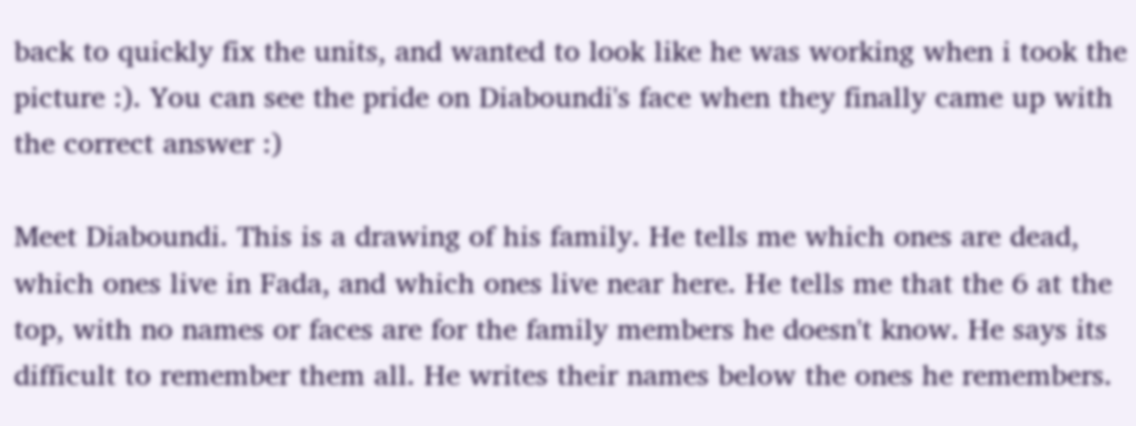back to quickly fix the units, and wanted to look like he was working when i took the picture :). You can see the pride on Diaboundi's face when they finally came up with the correct answer :)

Meet Diaboundi. This is a drawing of his family. He tells me which ones are dead, which ones live in Fada, and which ones live near here. He tells me that the 6 at the top, with no names or faces are for the family members he doesn't know. He says its difficult to remember them all. He writes their names below the ones he remembers.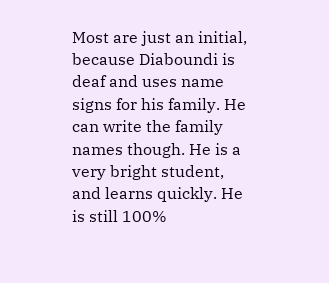Most are just an initial, because Diaboundi is deaf and uses name signs for his family. He can write the family names though. He is a very bright student, and learns quickly. He is still 100%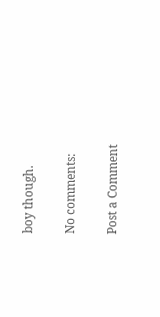boy though.

No comments:

Post a Comment